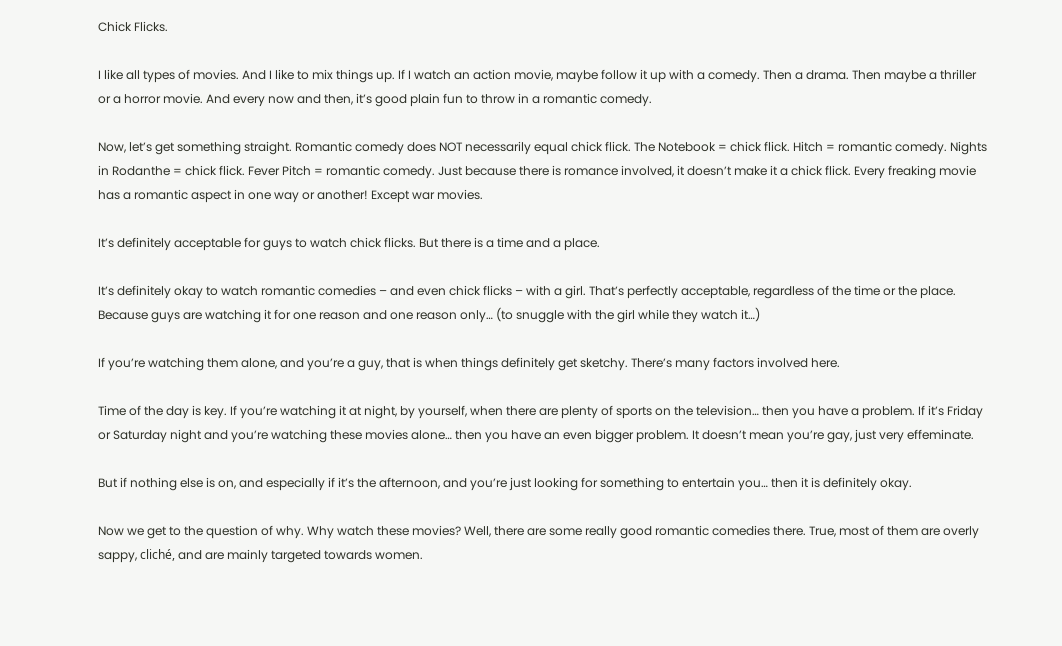Chick Flicks.

I like all types of movies. And I like to mix things up. If I watch an action movie, maybe follow it up with a comedy. Then a drama. Then maybe a thriller or a horror movie. And every now and then, it’s good plain fun to throw in a romantic comedy.

Now, let’s get something straight. Romantic comedy does NOT necessarily equal chick flick. The Notebook = chick flick. Hitch = romantic comedy. Nights in Rodanthe = chick flick. Fever Pitch = romantic comedy. Just because there is romance involved, it doesn’t make it a chick flick. Every freaking movie has a romantic aspect in one way or another! Except war movies.

It’s definitely acceptable for guys to watch chick flicks. But there is a time and a place.

It’s definitely okay to watch romantic comedies – and even chick flicks – with a girl. That’s perfectly acceptable, regardless of the time or the place. Because guys are watching it for one reason and one reason only… (to snuggle with the girl while they watch it…)

If you’re watching them alone, and you’re a guy, that is when things definitely get sketchy. There’s many factors involved here.

Time of the day is key. If you’re watching it at night, by yourself, when there are plenty of sports on the television… then you have a problem. If it’s Friday or Saturday night and you’re watching these movies alone… then you have an even bigger problem. It doesn’t mean you’re gay, just very effeminate.

But if nothing else is on, and especially if it’s the afternoon, and you’re just looking for something to entertain you… then it is definitely okay.

Now we get to the question of why. Why watch these movies? Well, there are some really good romantic comedies there. True, most of them are overly sappy, cliché, and are mainly targeted towards women.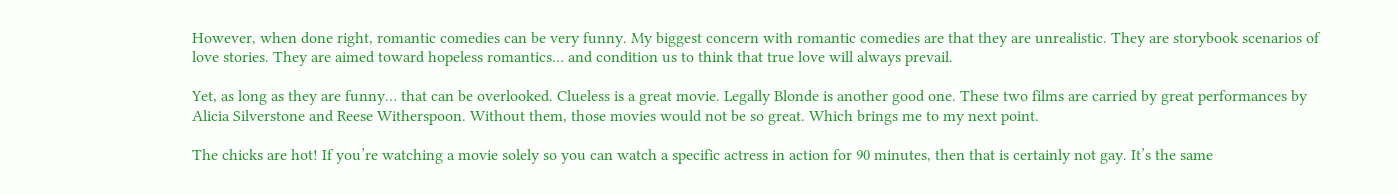However, when done right, romantic comedies can be very funny. My biggest concern with romantic comedies are that they are unrealistic. They are storybook scenarios of love stories. They are aimed toward hopeless romantics… and condition us to think that true love will always prevail.

Yet, as long as they are funny… that can be overlooked. Clueless is a great movie. Legally Blonde is another good one. These two films are carried by great performances by Alicia Silverstone and Reese Witherspoon. Without them, those movies would not be so great. Which brings me to my next point.

The chicks are hot! If you’re watching a movie solely so you can watch a specific actress in action for 90 minutes, then that is certainly not gay. It’s the same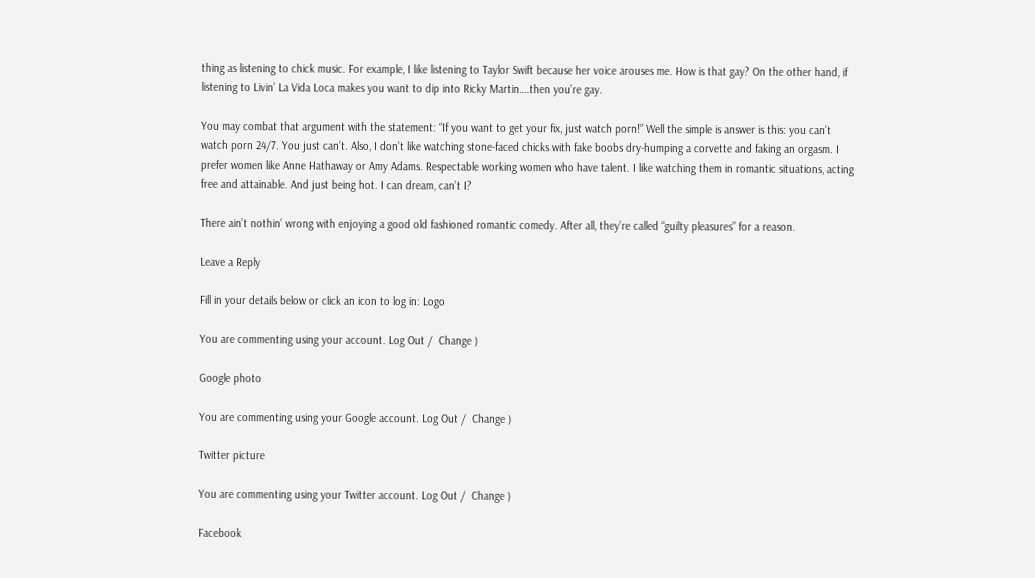thing as listening to chick music. For example, I like listening to Taylor Swift because her voice arouses me. How is that gay? On the other hand, if listening to Livin’ La Vida Loca makes you want to dip into Ricky Martin….then you’re gay.

You may combat that argument with the statement: “If you want to get your fix, just watch porn!” Well the simple is answer is this: you can’t watch porn 24/7. You just can’t. Also, I don’t like watching stone-faced chicks with fake boobs dry-humping a corvette and faking an orgasm. I prefer women like Anne Hathaway or Amy Adams. Respectable working women who have talent. I like watching them in romantic situations, acting free and attainable. And just being hot. I can dream, can’t I?

There ain’t nothin’ wrong with enjoying a good old fashioned romantic comedy. After all, they’re called “guilty pleasures” for a reason.

Leave a Reply

Fill in your details below or click an icon to log in: Logo

You are commenting using your account. Log Out /  Change )

Google photo

You are commenting using your Google account. Log Out /  Change )

Twitter picture

You are commenting using your Twitter account. Log Out /  Change )

Facebook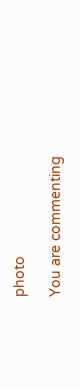photo

You are commenting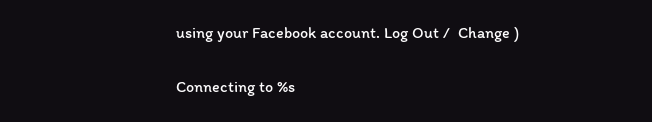using your Facebook account. Log Out /  Change )

Connecting to %s